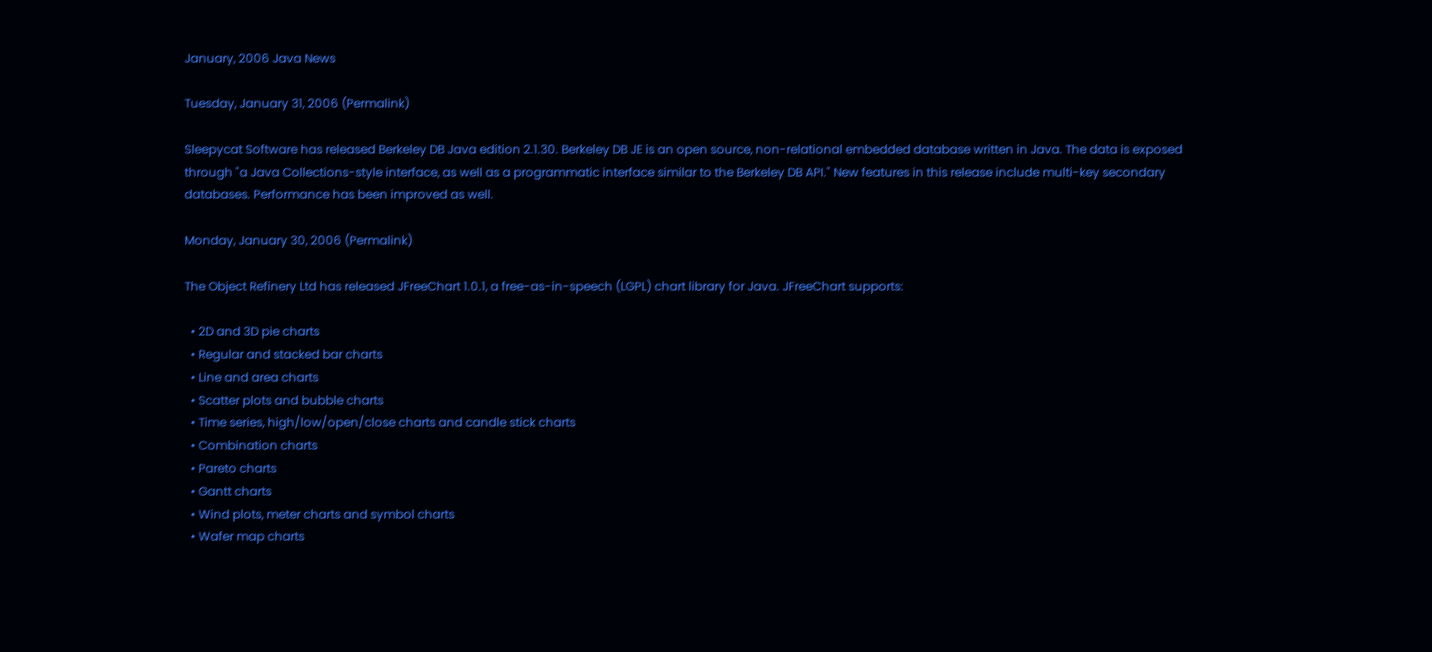January, 2006 Java News

Tuesday, January 31, 2006 (Permalink)

Sleepycat Software has released Berkeley DB Java edition 2.1.30. Berkeley DB JE is an open source, non-relational embedded database written in Java. The data is exposed through "a Java Collections-style interface, as well as a programmatic interface similar to the Berkeley DB API." New features in this release include multi-key secondary databases. Performance has been improved as well.

Monday, January 30, 2006 (Permalink)

The Object Refinery Ltd has released JFreeChart 1.0.1, a free-as-in-speech (LGPL) chart library for Java. JFreeChart supports:

  • 2D and 3D pie charts
  • Regular and stacked bar charts
  • Line and area charts
  • Scatter plots and bubble charts
  • Time series, high/low/open/close charts and candle stick charts
  • Combination charts
  • Pareto charts
  • Gantt charts
  • Wind plots, meter charts and symbol charts
  • Wafer map charts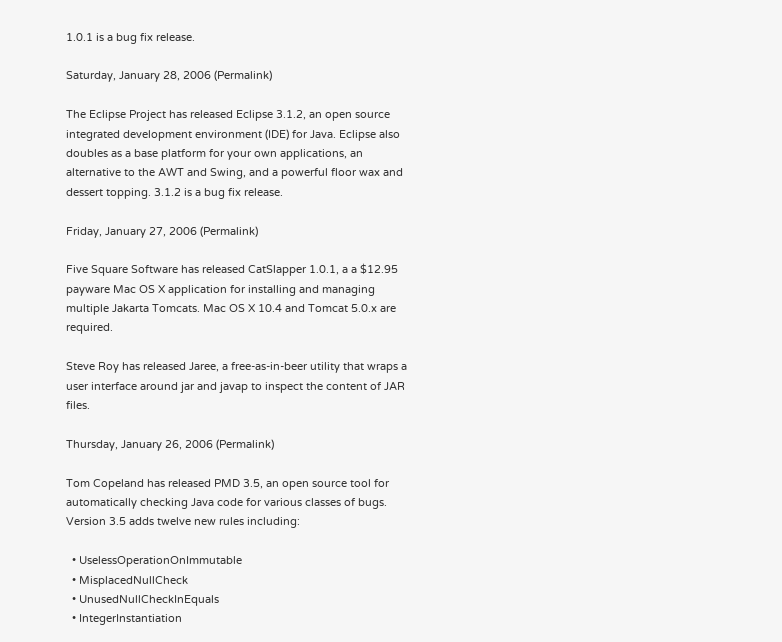1.0.1 is a bug fix release.

Saturday, January 28, 2006 (Permalink)

The Eclipse Project has released Eclipse 3.1.2, an open source integrated development environment (IDE) for Java. Eclipse also doubles as a base platform for your own applications, an alternative to the AWT and Swing, and a powerful floor wax and dessert topping. 3.1.2 is a bug fix release.

Friday, January 27, 2006 (Permalink)

Five Square Software has released CatSlapper 1.0.1, a a $12.95 payware Mac OS X application for installing and managing multiple Jakarta Tomcats. Mac OS X 10.4 and Tomcat 5.0.x are required.

Steve Roy has released Jaree, a free-as-in-beer utility that wraps a user interface around jar and javap to inspect the content of JAR files.

Thursday, January 26, 2006 (Permalink)

Tom Copeland has released PMD 3.5, an open source tool for automatically checking Java code for various classes of bugs. Version 3.5 adds twelve new rules including:

  • UselessOperationOnImmutable
  • MisplacedNullCheck
  • UnusedNullCheckInEquals
  • IntegerInstantiation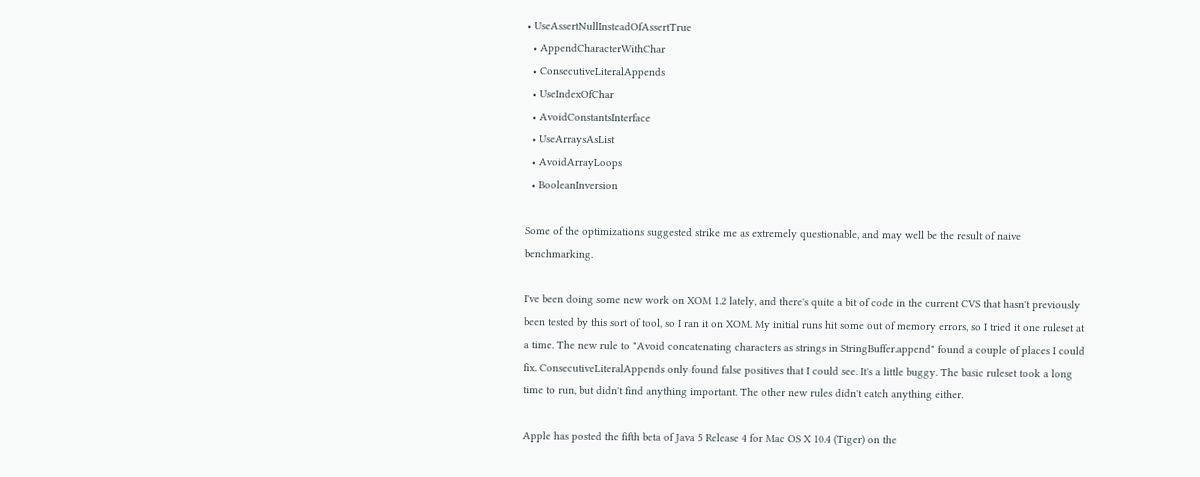• UseAssertNullInsteadOfAssertTrue
  • AppendCharacterWithChar
  • ConsecutiveLiteralAppends
  • UseIndexOfChar
  • AvoidConstantsInterface
  • UseArraysAsList
  • AvoidArrayLoops
  • BooleanInversion

Some of the optimizations suggested strike me as extremely questionable, and may well be the result of naive benchmarking.

I've been doing some new work on XOM 1.2 lately, and there's quite a bit of code in the current CVS that hasn't previously been tested by this sort of tool, so I ran it on XOM. My initial runs hit some out of memory errors, so I tried it one ruleset at a time. The new rule to "Avoid concatenating characters as strings in StringBuffer.append" found a couple of places I could fix. ConsecutiveLiteralAppends only found false positives that I could see. It's a little buggy. The basic ruleset took a long time to run, but didn't find anything important. The other new rules didn't catch anything either.

Apple has posted the fifth beta of Java 5 Release 4 for Mac OS X 10.4 (Tiger) on the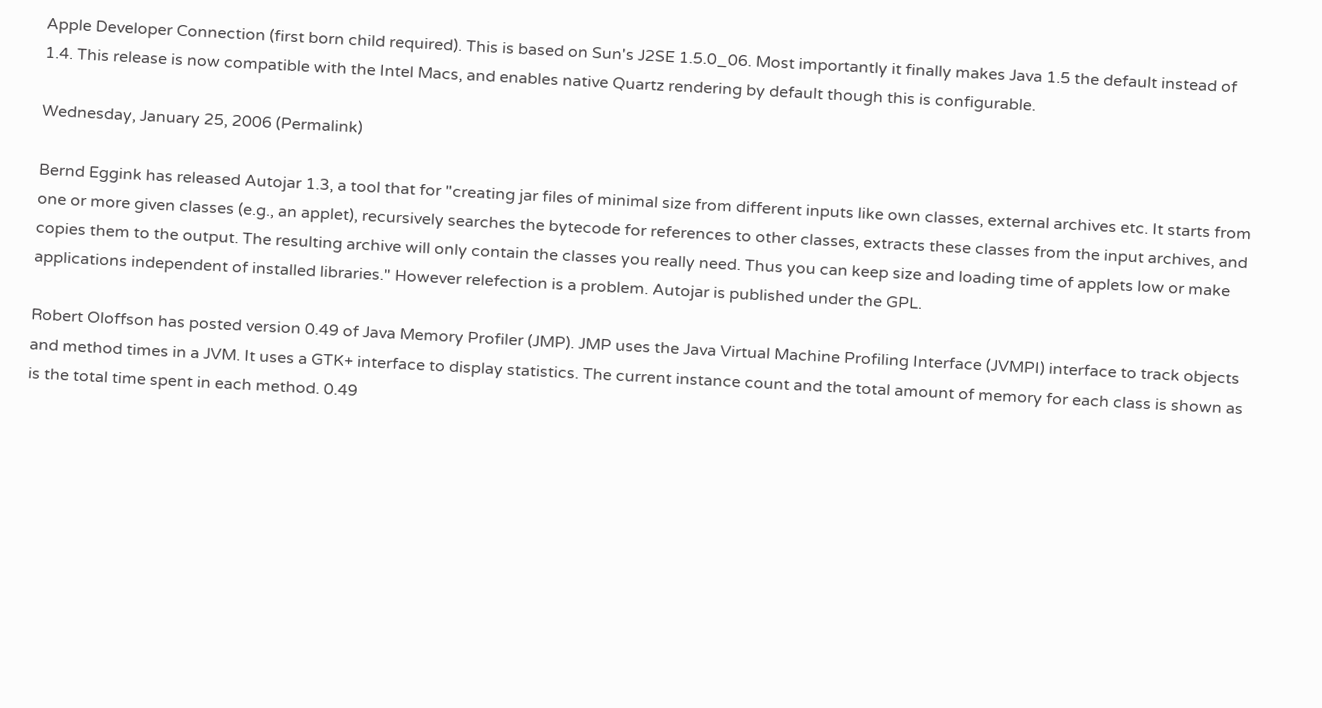Apple Developer Connection (first born child required). This is based on Sun's J2SE 1.5.0_06. Most importantly it finally makes Java 1.5 the default instead of 1.4. This release is now compatible with the Intel Macs, and enables native Quartz rendering by default though this is configurable.

Wednesday, January 25, 2006 (Permalink)

Bernd Eggink has released Autojar 1.3, a tool that for "creating jar files of minimal size from different inputs like own classes, external archives etc. It starts from one or more given classes (e.g., an applet), recursively searches the bytecode for references to other classes, extracts these classes from the input archives, and copies them to the output. The resulting archive will only contain the classes you really need. Thus you can keep size and loading time of applets low or make applications independent of installed libraries." However relefection is a problem. Autojar is published under the GPL.

Robert Oloffson has posted version 0.49 of Java Memory Profiler (JMP). JMP uses the Java Virtual Machine Profiling Interface (JVMPI) interface to track objects and method times in a JVM. It uses a GTK+ interface to display statistics. The current instance count and the total amount of memory for each class is shown as is the total time spent in each method. 0.49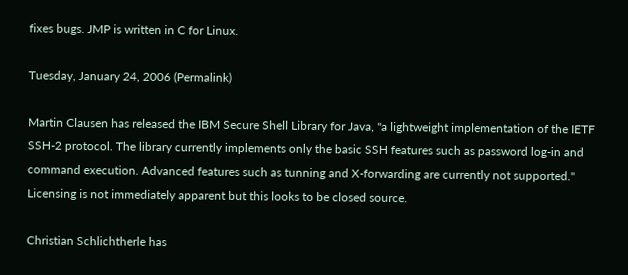fixes bugs. JMP is written in C for Linux.

Tuesday, January 24, 2006 (Permalink)

Martin Clausen has released the IBM Secure Shell Library for Java, "a lightweight implementation of the IETF SSH-2 protocol. The library currently implements only the basic SSH features such as password log-in and command execution. Advanced features such as tunning and X-forwarding are currently not supported." Licensing is not immediately apparent but this looks to be closed source.

Christian Schlichtherle has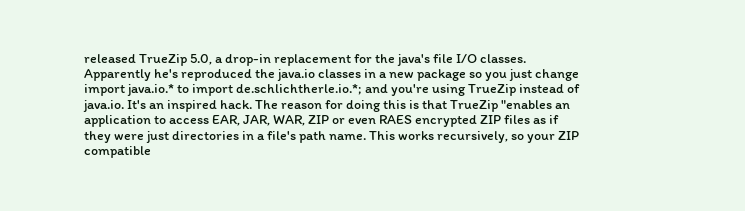released TrueZip 5.0, a drop-in replacement for the java's file I/O classes. Apparently he's reproduced the java.io classes in a new package so you just change import java.io.* to import de.schlichtherle.io.*; and you're using TrueZip instead of java.io. It's an inspired hack. The reason for doing this is that TrueZip "enables an application to access EAR, JAR, WAR, ZIP or even RAES encrypted ZIP files as if they were just directories in a file's path name. This works recursively, so your ZIP compatible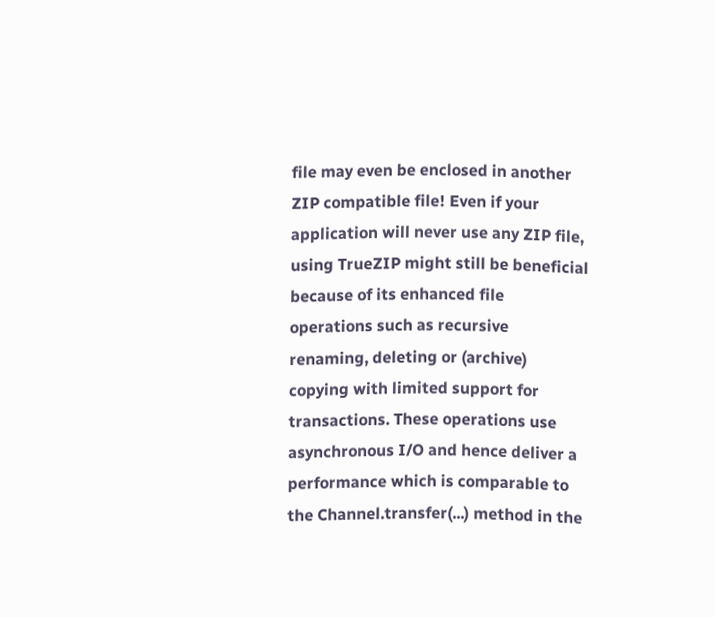file may even be enclosed in another ZIP compatible file! Even if your application will never use any ZIP file, using TrueZIP might still be beneficial because of its enhanced file operations such as recursive renaming, deleting or (archive) copying with limited support for transactions. These operations use asynchronous I/O and hence deliver a performance which is comparable to the Channel.transfer(...) method in the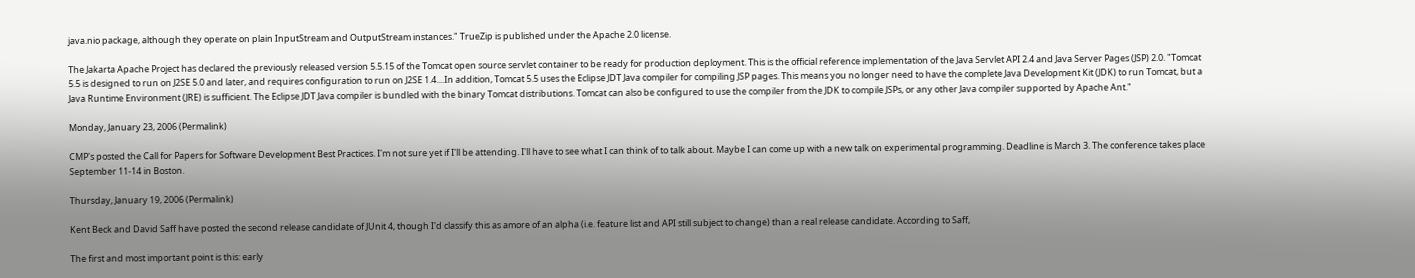java.nio package, although they operate on plain InputStream and OutputStream instances." TrueZip is published under the Apache 2.0 license.

The Jakarta Apache Project has declared the previously released version 5.5.15 of the Tomcat open source servlet container to be ready for production deployment. This is the official reference implementation of the Java Servlet API 2.4 and Java Server Pages (JSP) 2.0. "Tomcat 5.5 is designed to run on J2SE 5.0 and later, and requires configuration to run on J2SE 1.4....In addition, Tomcat 5.5 uses the Eclipse JDT Java compiler for compiling JSP pages. This means you no longer need to have the complete Java Development Kit (JDK) to run Tomcat, but a Java Runtime Environment (JRE) is sufficient. The Eclipse JDT Java compiler is bundled with the binary Tomcat distributions. Tomcat can also be configured to use the compiler from the JDK to compile JSPs, or any other Java compiler supported by Apache Ant."

Monday, January 23, 2006 (Permalink)

CMP's posted the Call for Papers for Software Development Best Practices. I'm not sure yet if I'll be attending. I'll have to see what I can think of to talk about. Maybe I can come up with a new talk on experimental programming. Deadline is March 3. The conference takes place September 11-14 in Boston.

Thursday, January 19, 2006 (Permalink)

Kent Beck and David Saff have posted the second release candidate of JUnit 4, though I'd classify this as amore of an alpha (i.e. feature list and API still subject to change) than a real release candidate. According to Saff,

The first and most important point is this: early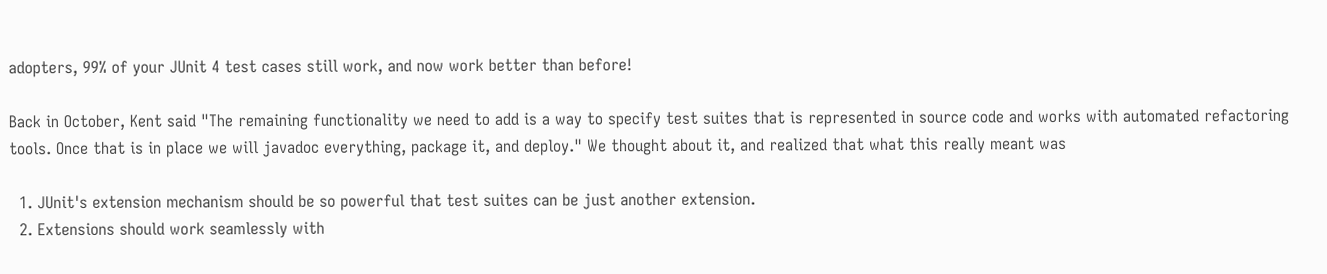adopters, 99% of your JUnit 4 test cases still work, and now work better than before!

Back in October, Kent said "The remaining functionality we need to add is a way to specify test suites that is represented in source code and works with automated refactoring tools. Once that is in place we will javadoc everything, package it, and deploy." We thought about it, and realized that what this really meant was

  1. JUnit's extension mechanism should be so powerful that test suites can be just another extension.
  2. Extensions should work seamlessly with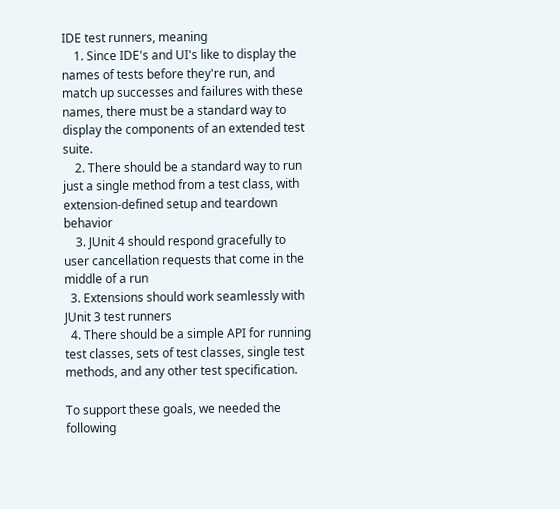IDE test runners, meaning
    1. Since IDE's and UI's like to display the names of tests before they're run, and match up successes and failures with these names, there must be a standard way to display the components of an extended test suite.
    2. There should be a standard way to run just a single method from a test class, with extension-defined setup and teardown behavior
    3. JUnit 4 should respond gracefully to user cancellation requests that come in the middle of a run
  3. Extensions should work seamlessly with JUnit 3 test runners
  4. There should be a simple API for running test classes, sets of test classes, single test methods, and any other test specification.

To support these goals, we needed the following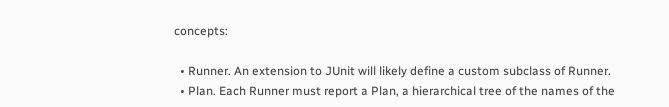concepts:

  • Runner. An extension to JUnit will likely define a custom subclass of Runner.
  • Plan. Each Runner must report a Plan, a hierarchical tree of the names of the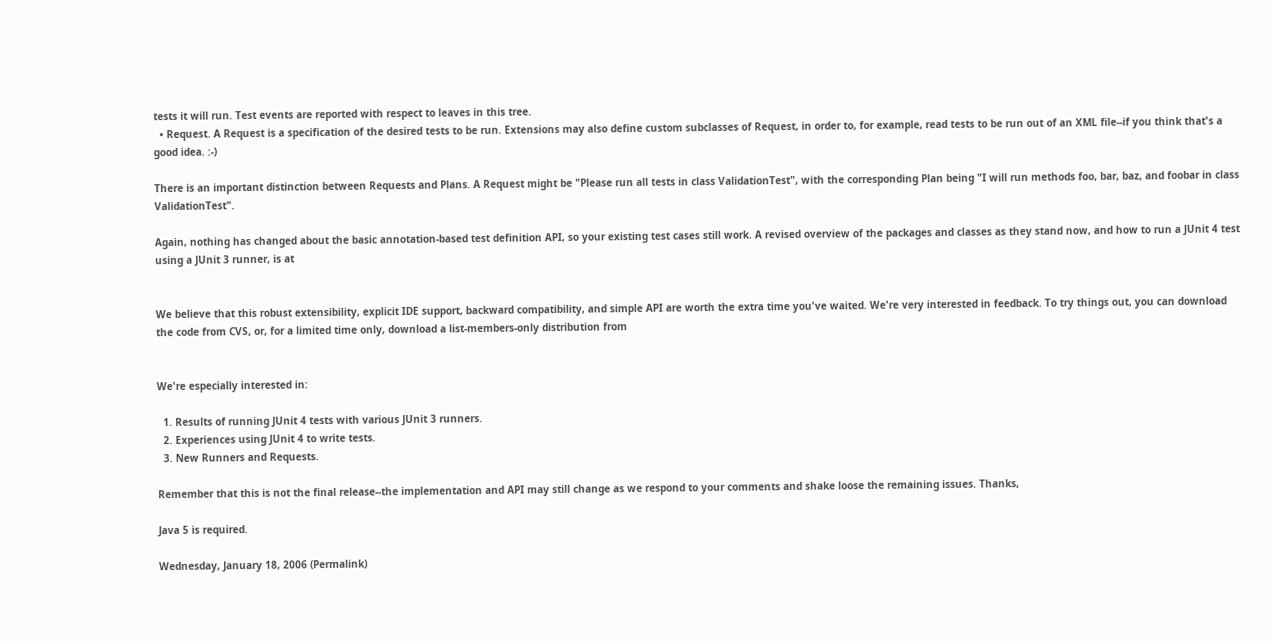tests it will run. Test events are reported with respect to leaves in this tree.
  • Request. A Request is a specification of the desired tests to be run. Extensions may also define custom subclasses of Request, in order to, for example, read tests to be run out of an XML file--if you think that's a good idea. :-)

There is an important distinction between Requests and Plans. A Request might be "Please run all tests in class ValidationTest", with the corresponding Plan being "I will run methods foo, bar, baz, and foobar in class ValidationTest".

Again, nothing has changed about the basic annotation-based test definition API, so your existing test cases still work. A revised overview of the packages and classes as they stand now, and how to run a JUnit 4 test using a JUnit 3 runner, is at


We believe that this robust extensibility, explicit IDE support, backward compatibility, and simple API are worth the extra time you've waited. We're very interested in feedback. To try things out, you can download the code from CVS, or, for a limited time only, download a list-members-only distribution from


We're especially interested in:

  1. Results of running JUnit 4 tests with various JUnit 3 runners.
  2. Experiences using JUnit 4 to write tests.
  3. New Runners and Requests.

Remember that this is not the final release--the implementation and API may still change as we respond to your comments and shake loose the remaining issues. Thanks,

Java 5 is required.

Wednesday, January 18, 2006 (Permalink)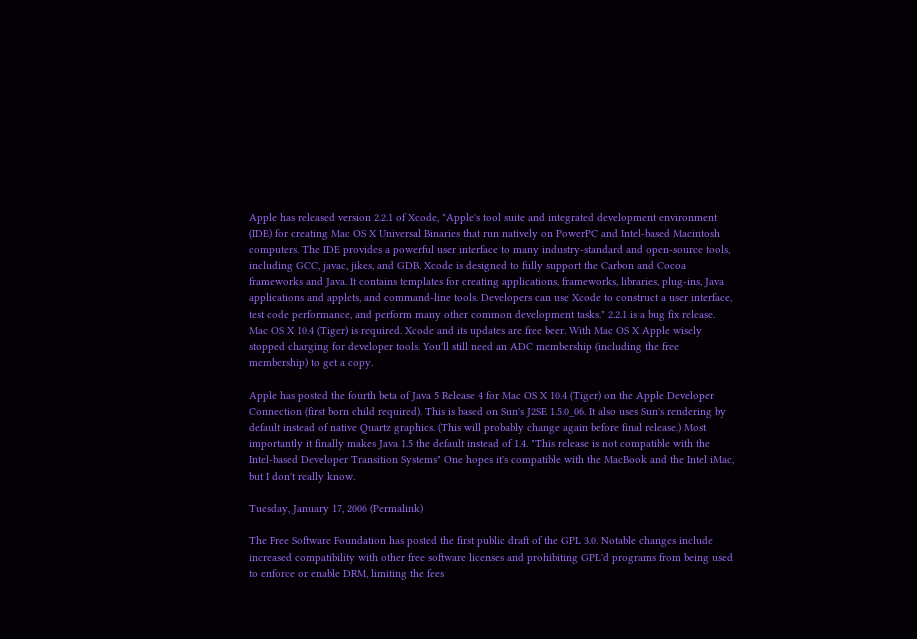Apple has released version 2.2.1 of Xcode, "Apple's tool suite and integrated development environment (IDE) for creating Mac OS X Universal Binaries that run natively on PowerPC and Intel-based Macintosh computers. The IDE provides a powerful user interface to many industry-standard and open-source tools, including GCC, javac, jikes, and GDB. Xcode is designed to fully support the Carbon and Cocoa frameworks and Java. It contains templates for creating applications, frameworks, libraries, plug-ins, Java applications and applets, and command-line tools. Developers can use Xcode to construct a user interface, test code performance, and perform many other common development tasks." 2.2.1 is a bug fix release. Mac OS X 10.4 (Tiger) is required. Xcode and its updates are free beer. With Mac OS X Apple wisely stopped charging for developer tools. You'll still need an ADC membership (including the free membership) to get a copy.

Apple has posted the fourth beta of Java 5 Release 4 for Mac OS X 10.4 (Tiger) on the Apple Developer Connection (first born child required). This is based on Sun's J2SE 1.5.0_06. It also uses Sun's rendering by default instead of native Quartz graphics. (This will probably change again before final release.) Most importantly it finally makes Java 1.5 the default instead of 1.4. "This release is not compatible with the Intel-based Developer Transition Systems" One hopes it's compatible with the MacBook and the Intel iMac, but I don't really know.

Tuesday, January 17, 2006 (Permalink)

The Free Software Foundation has posted the first public draft of the GPL 3.0. Notable changes include increased compatibility with other free software licenses and prohibiting GPL'd programs from being used to enforce or enable DRM, limiting the fees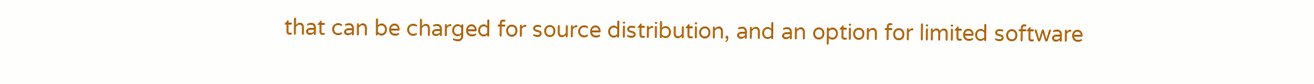that can be charged for source distribution, and an option for limited software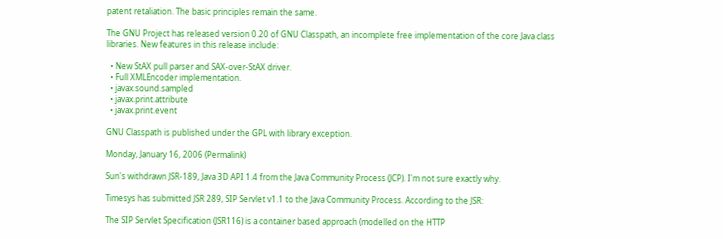patent retaliation. The basic principles remain the same.

The GNU Project has released version 0.20 of GNU Classpath, an incomplete free implementation of the core Java class libraries. New features in this release include:

  • New StAX pull parser and SAX-over-StAX driver.
  • Full XMLEncoder implementation.
  • javax.sound.sampled
  • javax.print.attribute
  • javax.print.event

GNU Classpath is published under the GPL with library exception.

Monday, January 16, 2006 (Permalink)

Sun's withdrawn JSR-189, Java 3D API 1.4 from the Java Community Process (JCP). I'm not sure exactly why.

Timesys has submitted JSR 289, SIP Servlet v1.1 to the Java Community Process. According to the JSR:

The SIP Servlet Specification (JSR116) is a container based approach (modelled on the HTTP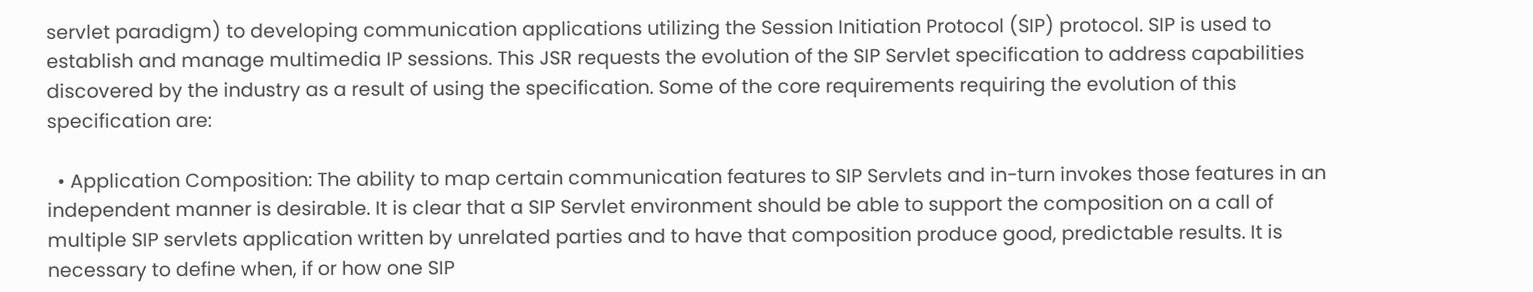servlet paradigm) to developing communication applications utilizing the Session Initiation Protocol (SIP) protocol. SIP is used to establish and manage multimedia IP sessions. This JSR requests the evolution of the SIP Servlet specification to address capabilities discovered by the industry as a result of using the specification. Some of the core requirements requiring the evolution of this specification are:

  • Application Composition: The ability to map certain communication features to SIP Servlets and in-turn invokes those features in an independent manner is desirable. It is clear that a SIP Servlet environment should be able to support the composition on a call of multiple SIP servlets application written by unrelated parties and to have that composition produce good, predictable results. It is necessary to define when, if or how one SIP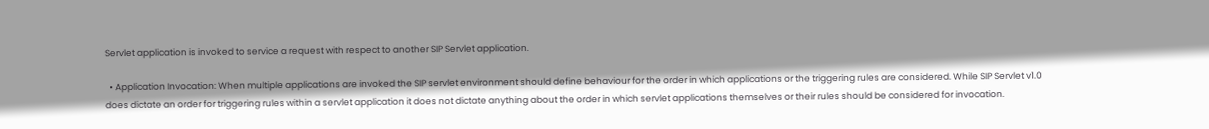Servlet application is invoked to service a request with respect to another SIP Servlet application.

  • Application Invocation: When multiple applications are invoked the SIP servlet environment should define behaviour for the order in which applications or the triggering rules are considered. While SIP Servlet v1.0 does dictate an order for triggering rules within a servlet application it does not dictate anything about the order in which servlet applications themselves or their rules should be considered for invocation.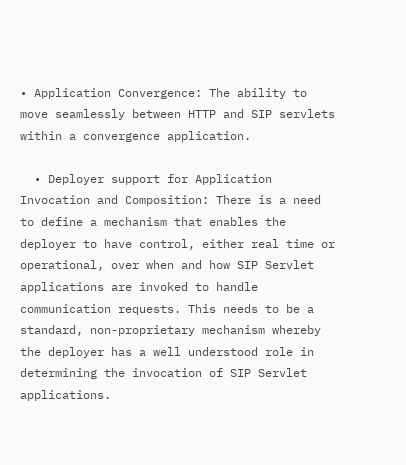• Application Convergence: The ability to move seamlessly between HTTP and SIP servlets within a convergence application.

  • Deployer support for Application Invocation and Composition: There is a need to define a mechanism that enables the deployer to have control, either real time or operational, over when and how SIP Servlet applications are invoked to handle communication requests. This needs to be a standard, non-proprietary mechanism whereby the deployer has a well understood role in determining the invocation of SIP Servlet applications.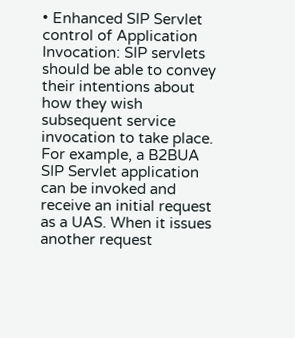• Enhanced SIP Servlet control of Application Invocation: SIP servlets should be able to convey their intentions about how they wish subsequent service invocation to take place. For example, a B2BUA SIP Servlet application can be invoked and receive an initial request as a UAS. When it issues another request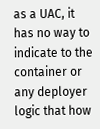as a UAC, it has no way to indicate to the container or any deployer logic that how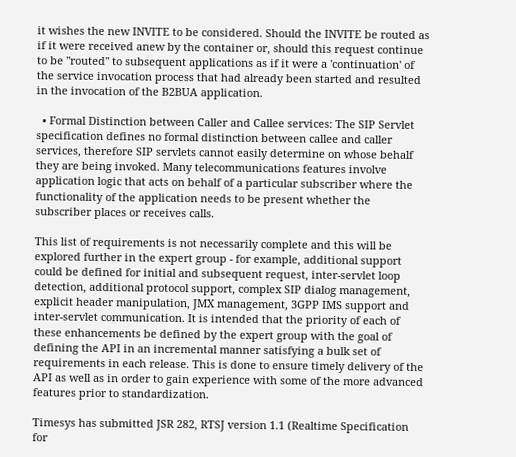it wishes the new INVITE to be considered. Should the INVITE be routed as if it were received anew by the container or, should this request continue to be "routed" to subsequent applications as if it were a 'continuation' of the service invocation process that had already been started and resulted in the invocation of the B2BUA application.

  • Formal Distinction between Caller and Callee services: The SIP Servlet specification defines no formal distinction between callee and caller services, therefore SIP servlets cannot easily determine on whose behalf they are being invoked. Many telecommunications features involve application logic that acts on behalf of a particular subscriber where the functionality of the application needs to be present whether the subscriber places or receives calls.

This list of requirements is not necessarily complete and this will be explored further in the expert group - for example, additional support could be defined for initial and subsequent request, inter-servlet loop detection, additional protocol support, complex SIP dialog management, explicit header manipulation, JMX management, 3GPP IMS support and inter-servlet communication. It is intended that the priority of each of these enhancements be defined by the expert group with the goal of defining the API in an incremental manner satisfying a bulk set of requirements in each release. This is done to ensure timely delivery of the API as well as in order to gain experience with some of the more advanced features prior to standardization.

Timesys has submitted JSR 282, RTSJ version 1.1 (Realtime Specification for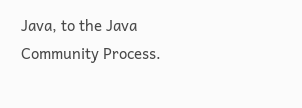Java, to the Java Community Process.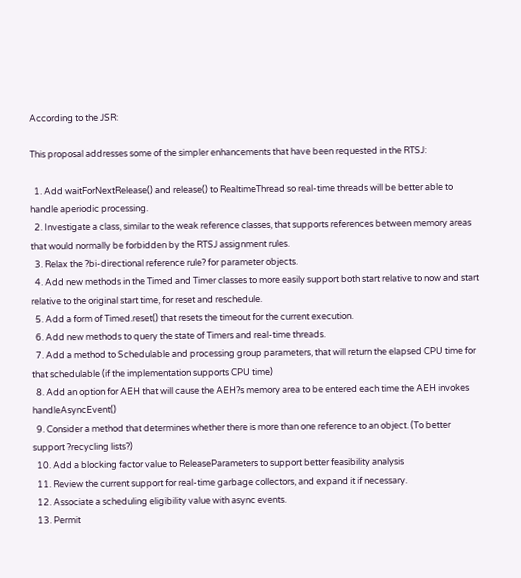According to the JSR:

This proposal addresses some of the simpler enhancements that have been requested in the RTSJ:

  1. Add waitForNextRelease() and release() to RealtimeThread so real-time threads will be better able to handle aperiodic processing.
  2. Investigate a class, similar to the weak reference classes, that supports references between memory areas that would normally be forbidden by the RTSJ assignment rules.
  3. Relax the ?bi-directional reference rule? for parameter objects.
  4. Add new methods in the Timed and Timer classes to more easily support both start relative to now and start relative to the original start time, for reset and reschedule.
  5. Add a form of Timed.reset() that resets the timeout for the current execution.
  6. Add new methods to query the state of Timers and real-time threads.
  7. Add a method to Schedulable and processing group parameters, that will return the elapsed CPU time for that schedulable (if the implementation supports CPU time)
  8. Add an option for AEH that will cause the AEH?s memory area to be entered each time the AEH invokes handleAsyncEvent()
  9. Consider a method that determines whether there is more than one reference to an object. (To better support ?recycling lists?)
  10. Add a blocking factor value to ReleaseParameters to support better feasibility analysis
  11. Review the current support for real-time garbage collectors, and expand it if necessary.
  12. Associate a scheduling eligibility value with async events.
  13. Permit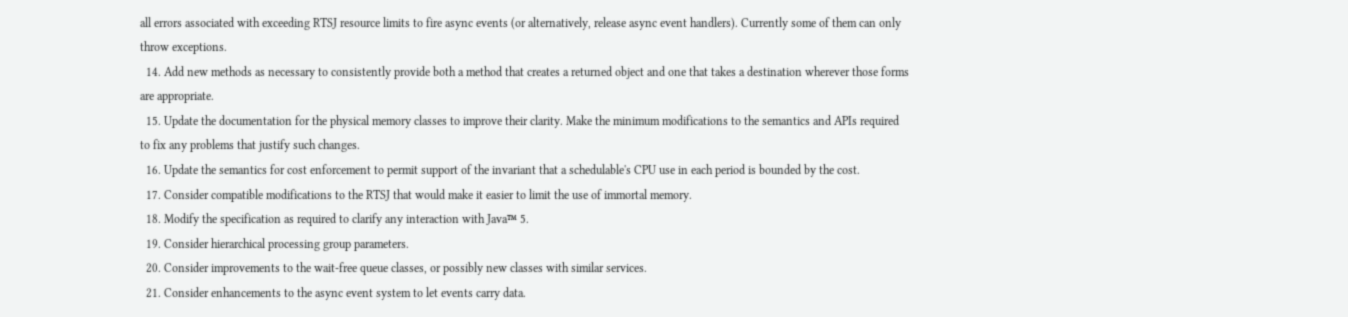all errors associated with exceeding RTSJ resource limits to fire async events (or alternatively, release async event handlers). Currently some of them can only throw exceptions.
  14. Add new methods as necessary to consistently provide both a method that creates a returned object and one that takes a destination wherever those forms are appropriate.
  15. Update the documentation for the physical memory classes to improve their clarity. Make the minimum modifications to the semantics and APIs required to fix any problems that justify such changes.
  16. Update the semantics for cost enforcement to permit support of the invariant that a schedulable's CPU use in each period is bounded by the cost.
  17. Consider compatible modifications to the RTSJ that would make it easier to limit the use of immortal memory.
  18. Modify the specification as required to clarify any interaction with Java™ 5.
  19. Consider hierarchical processing group parameters.
  20. Consider improvements to the wait-free queue classes, or possibly new classes with similar services.
  21. Consider enhancements to the async event system to let events carry data.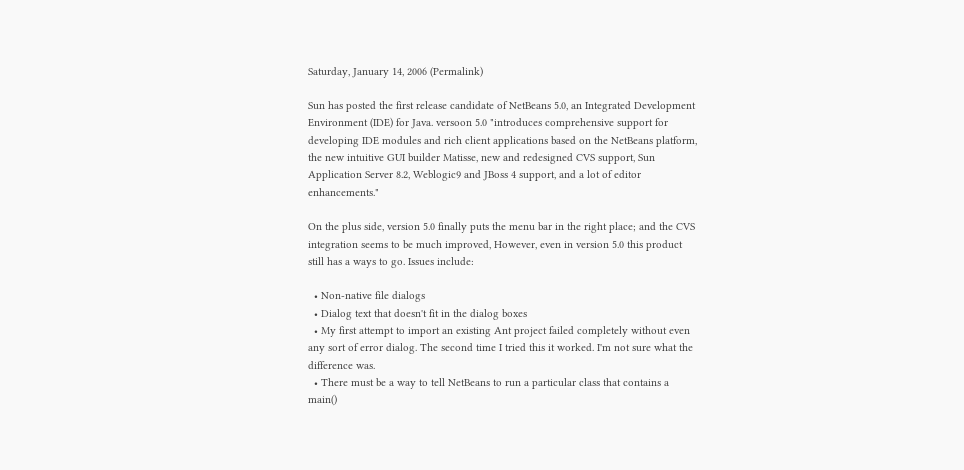Saturday, January 14, 2006 (Permalink)

Sun has posted the first release candidate of NetBeans 5.0, an Integrated Development Environment (IDE) for Java. versoon 5.0 "introduces comprehensive support for developing IDE modules and rich client applications based on the NetBeans platform, the new intuitive GUI builder Matisse, new and redesigned CVS support, Sun Application Server 8.2, Weblogic9 and JBoss 4 support, and a lot of editor enhancements."

On the plus side, version 5.0 finally puts the menu bar in the right place; and the CVS integration seems to be much improved, However, even in version 5.0 this product still has a ways to go. Issues include:

  • Non-native file dialogs
  • Dialog text that doesn't fit in the dialog boxes
  • My first attempt to import an existing Ant project failed completely without even any sort of error dialog. The second time I tried this it worked. I'm not sure what the difference was.
  • There must be a way to tell NetBeans to run a particular class that contains a main()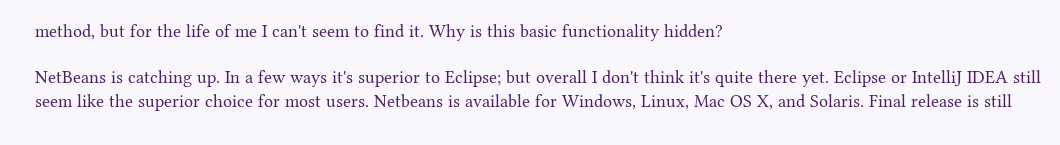method, but for the life of me I can't seem to find it. Why is this basic functionality hidden?

NetBeans is catching up. In a few ways it's superior to Eclipse; but overall I don't think it's quite there yet. Eclipse or IntelliJ IDEA still seem like the superior choice for most users. Netbeans is available for Windows, Linux, Mac OS X, and Solaris. Final release is still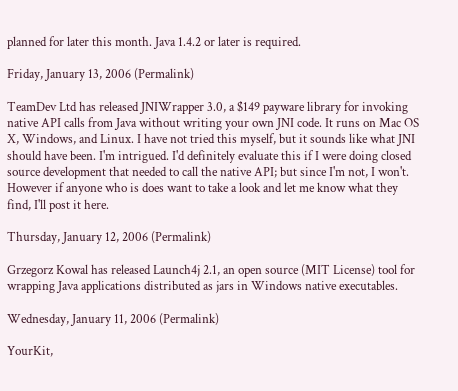planned for later this month. Java 1.4.2 or later is required.

Friday, January 13, 2006 (Permalink)

TeamDev Ltd has released JNIWrapper 3.0, a $149 payware library for invoking native API calls from Java without writing your own JNI code. It runs on Mac OS X, Windows, and Linux. I have not tried this myself, but it sounds like what JNI should have been. I'm intrigued. I'd definitely evaluate this if I were doing closed source development that needed to call the native API; but since I'm not, I won't. However if anyone who is does want to take a look and let me know what they find, I'll post it here.

Thursday, January 12, 2006 (Permalink)

Grzegorz Kowal has released Launch4j 2.1, an open source (MIT License) tool for wrapping Java applications distributed as jars in Windows native executables.

Wednesday, January 11, 2006 (Permalink)

YourKit,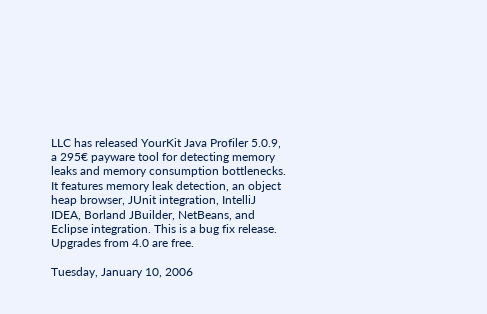LLC has released YourKit Java Profiler 5.0.9, a 295€ payware tool for detecting memory leaks and memory consumption bottlenecks. It features memory leak detection, an object heap browser, JUnit integration, IntelliJ IDEA, Borland JBuilder, NetBeans, and Eclipse integration. This is a bug fix release. Upgrades from 4.0 are free.

Tuesday, January 10, 2006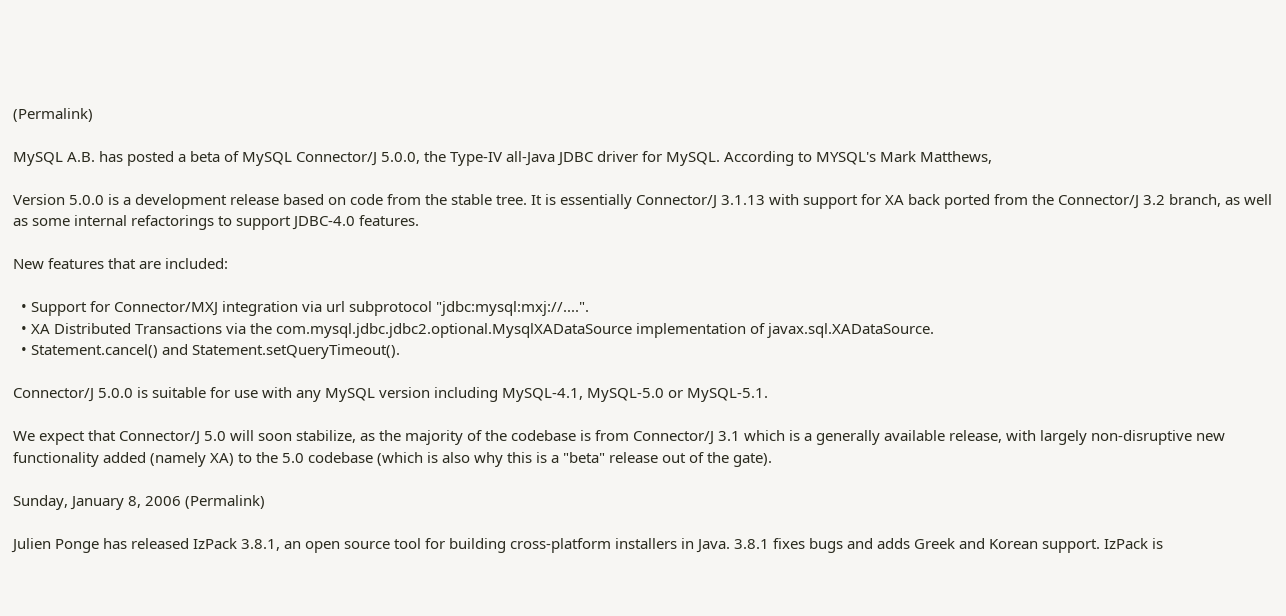(Permalink)

MySQL A.B. has posted a beta of MySQL Connector/J 5.0.0, the Type-IV all-Java JDBC driver for MySQL. According to MYSQL's Mark Matthews,

Version 5.0.0 is a development release based on code from the stable tree. It is essentially Connector/J 3.1.13 with support for XA back ported from the Connector/J 3.2 branch, as well as some internal refactorings to support JDBC-4.0 features.

New features that are included:

  • Support for Connector/MXJ integration via url subprotocol "jdbc:mysql:mxj://....".
  • XA Distributed Transactions via the com.mysql.jdbc.jdbc2.optional.MysqlXADataSource implementation of javax.sql.XADataSource.
  • Statement.cancel() and Statement.setQueryTimeout().

Connector/J 5.0.0 is suitable for use with any MySQL version including MySQL-4.1, MySQL-5.0 or MySQL-5.1.

We expect that Connector/J 5.0 will soon stabilize, as the majority of the codebase is from Connector/J 3.1 which is a generally available release, with largely non-disruptive new functionality added (namely XA) to the 5.0 codebase (which is also why this is a "beta" release out of the gate).

Sunday, January 8, 2006 (Permalink)

Julien Ponge has released IzPack 3.8.1, an open source tool for building cross-platform installers in Java. 3.8.1 fixes bugs and adds Greek and Korean support. IzPack is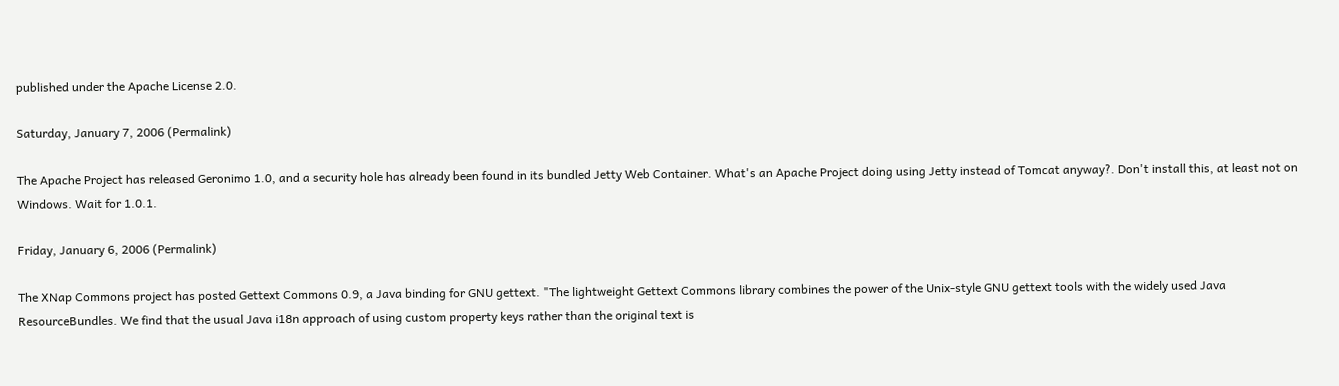published under the Apache License 2.0.

Saturday, January 7, 2006 (Permalink)

The Apache Project has released Geronimo 1.0, and a security hole has already been found in its bundled Jetty Web Container. What's an Apache Project doing using Jetty instead of Tomcat anyway?. Don't install this, at least not on Windows. Wait for 1.0.1.

Friday, January 6, 2006 (Permalink)

The XNap Commons project has posted Gettext Commons 0.9, a Java binding for GNU gettext. "The lightweight Gettext Commons library combines the power of the Unix-style GNU gettext tools with the widely used Java ResourceBundles. We find that the usual Java i18n approach of using custom property keys rather than the original text is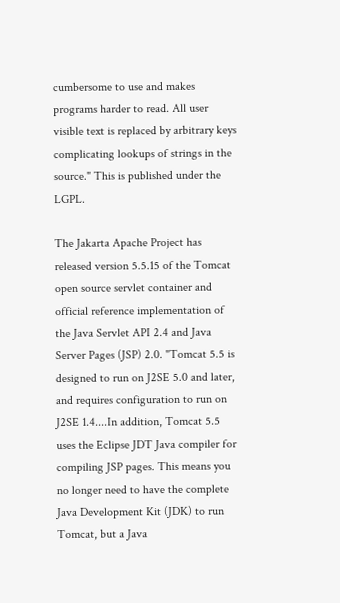cumbersome to use and makes programs harder to read. All user visible text is replaced by arbitrary keys complicating lookups of strings in the source." This is published under the LGPL.

The Jakarta Apache Project has released version 5.5.15 of the Tomcat open source servlet container and official reference implementation of the Java Servlet API 2.4 and Java Server Pages (JSP) 2.0. "Tomcat 5.5 is designed to run on J2SE 5.0 and later, and requires configuration to run on J2SE 1.4....In addition, Tomcat 5.5 uses the Eclipse JDT Java compiler for compiling JSP pages. This means you no longer need to have the complete Java Development Kit (JDK) to run Tomcat, but a Java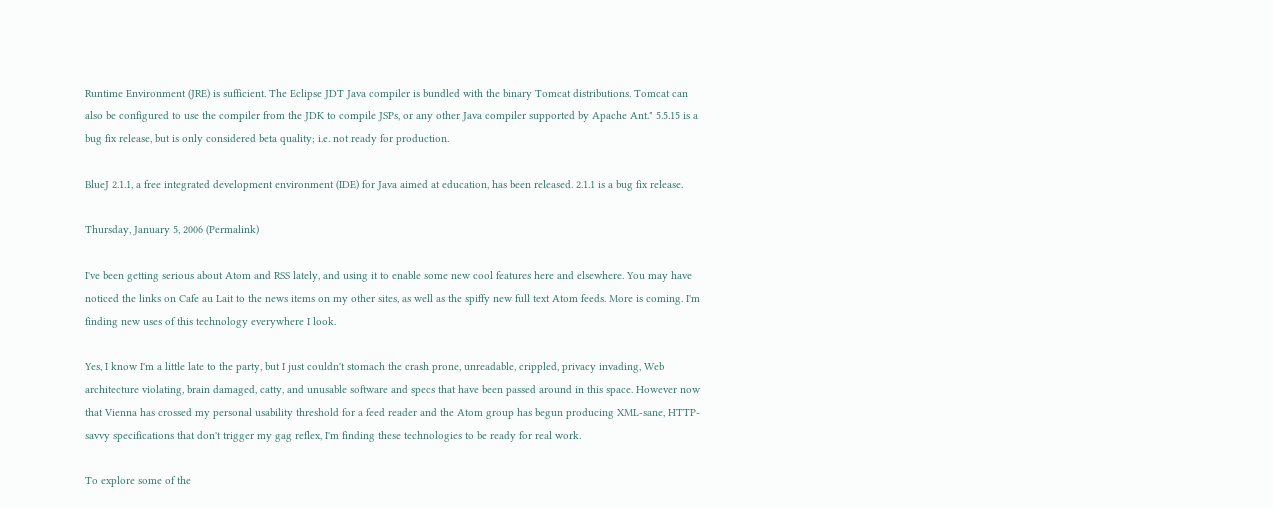Runtime Environment (JRE) is sufficient. The Eclipse JDT Java compiler is bundled with the binary Tomcat distributions. Tomcat can also be configured to use the compiler from the JDK to compile JSPs, or any other Java compiler supported by Apache Ant." 5.5.15 is a bug fix release, but is only considered beta quality; i.e. not ready for production.

BlueJ 2.1.1, a free integrated development environment (IDE) for Java aimed at education, has been released. 2.1.1 is a bug fix release.

Thursday, January 5, 2006 (Permalink)

I've been getting serious about Atom and RSS lately, and using it to enable some new cool features here and elsewhere. You may have noticed the links on Cafe au Lait to the news items on my other sites, as well as the spiffy new full text Atom feeds. More is coming. I'm finding new uses of this technology everywhere I look.

Yes, I know I'm a little late to the party, but I just couldn't stomach the crash prone, unreadable, crippled, privacy invading, Web architecture violating, brain damaged, catty, and unusable software and specs that have been passed around in this space. However now that Vienna has crossed my personal usability threshold for a feed reader and the Atom group has begun producing XML-sane, HTTP-savvy specifications that don't trigger my gag reflex, I'm finding these technologies to be ready for real work.

To explore some of the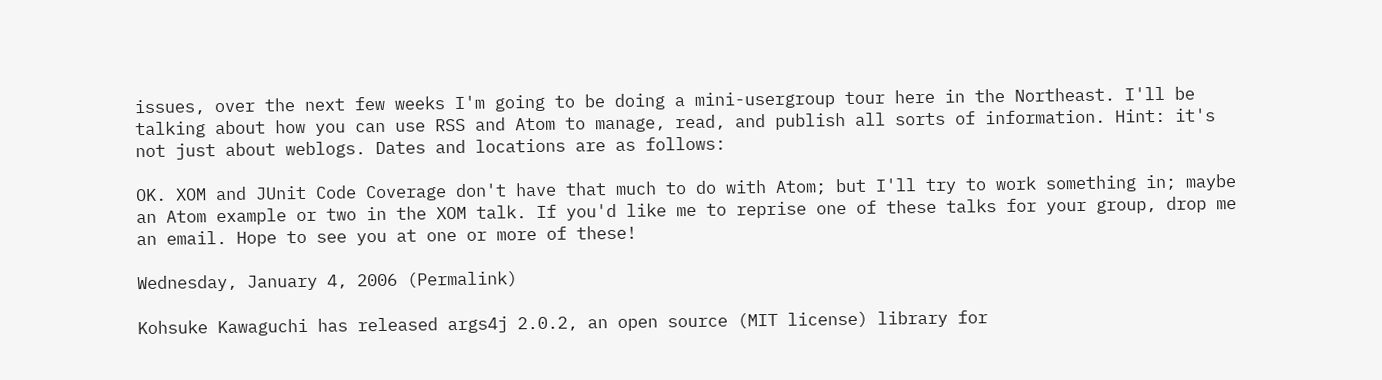issues, over the next few weeks I'm going to be doing a mini-usergroup tour here in the Northeast. I'll be talking about how you can use RSS and Atom to manage, read, and publish all sorts of information. Hint: it's not just about weblogs. Dates and locations are as follows:

OK. XOM and JUnit Code Coverage don't have that much to do with Atom; but I'll try to work something in; maybe an Atom example or two in the XOM talk. If you'd like me to reprise one of these talks for your group, drop me an email. Hope to see you at one or more of these!

Wednesday, January 4, 2006 (Permalink)

Kohsuke Kawaguchi has released args4j 2.0.2, an open source (MIT license) library for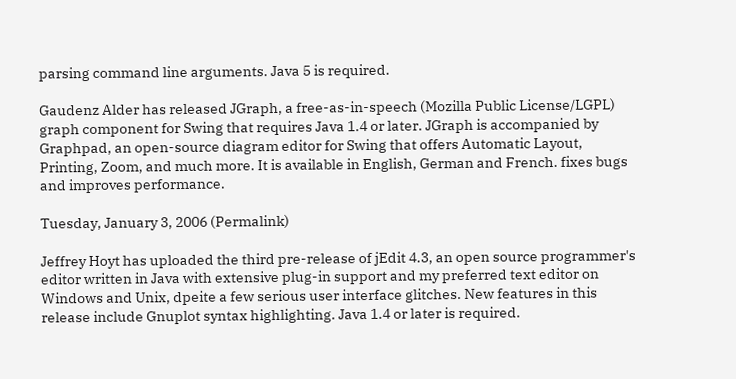parsing command line arguments. Java 5 is required.

Gaudenz Alder has released JGraph, a free-as-in-speech (Mozilla Public License/LGPL) graph component for Swing that requires Java 1.4 or later. JGraph is accompanied by Graphpad, an open-source diagram editor for Swing that offers Automatic Layout, Printing, Zoom, and much more. It is available in English, German and French. fixes bugs and improves performance.

Tuesday, January 3, 2006 (Permalink)

Jeffrey Hoyt has uploaded the third pre-release of jEdit 4.3, an open source programmer's editor written in Java with extensive plug-in support and my preferred text editor on Windows and Unix, dpeite a few serious user interface glitches. New features in this release include Gnuplot syntax highlighting. Java 1.4 or later is required.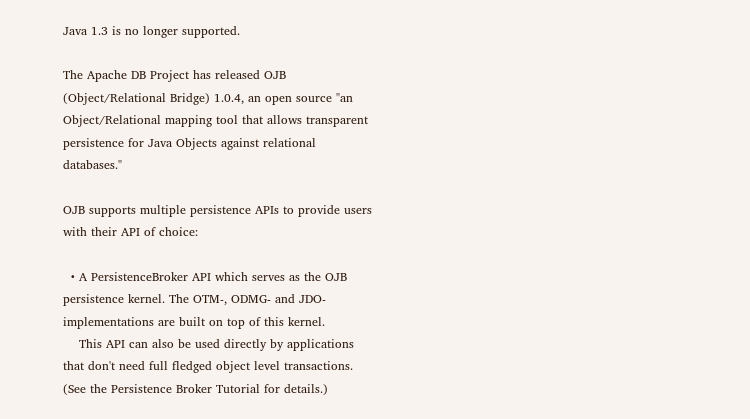Java 1.3 is no longer supported.

The Apache DB Project has released OJB (Object/Relational Bridge) 1.0.4, an open source "an Object/Relational mapping tool that allows transparent persistence for Java Objects against relational databases."

OJB supports multiple persistence APIs to provide users with their API of choice:

  • A PersistenceBroker API which serves as the OJB persistence kernel. The OTM-, ODMG- and JDO-implementations are built on top of this kernel.
    This API can also be used directly by applications that don't need full fledged object level transactions. (See the Persistence Broker Tutorial for details.)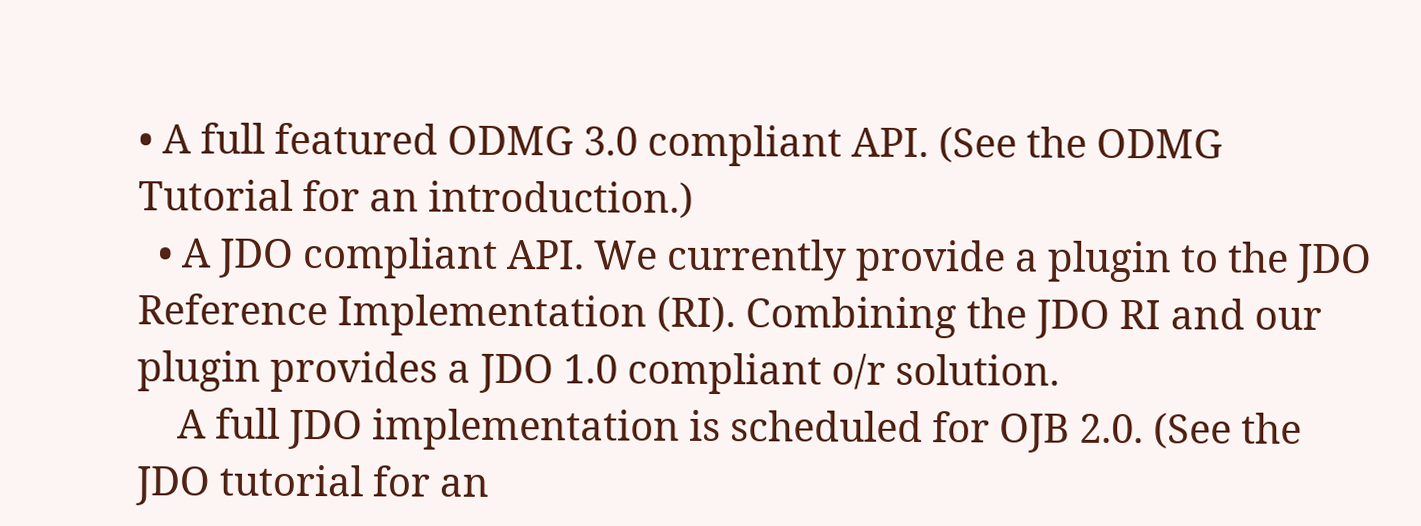• A full featured ODMG 3.0 compliant API. (See the ODMG Tutorial for an introduction.)
  • A JDO compliant API. We currently provide a plugin to the JDO Reference Implementation (RI). Combining the JDO RI and our plugin provides a JDO 1.0 compliant o/r solution.
    A full JDO implementation is scheduled for OJB 2.0. (See the JDO tutorial for an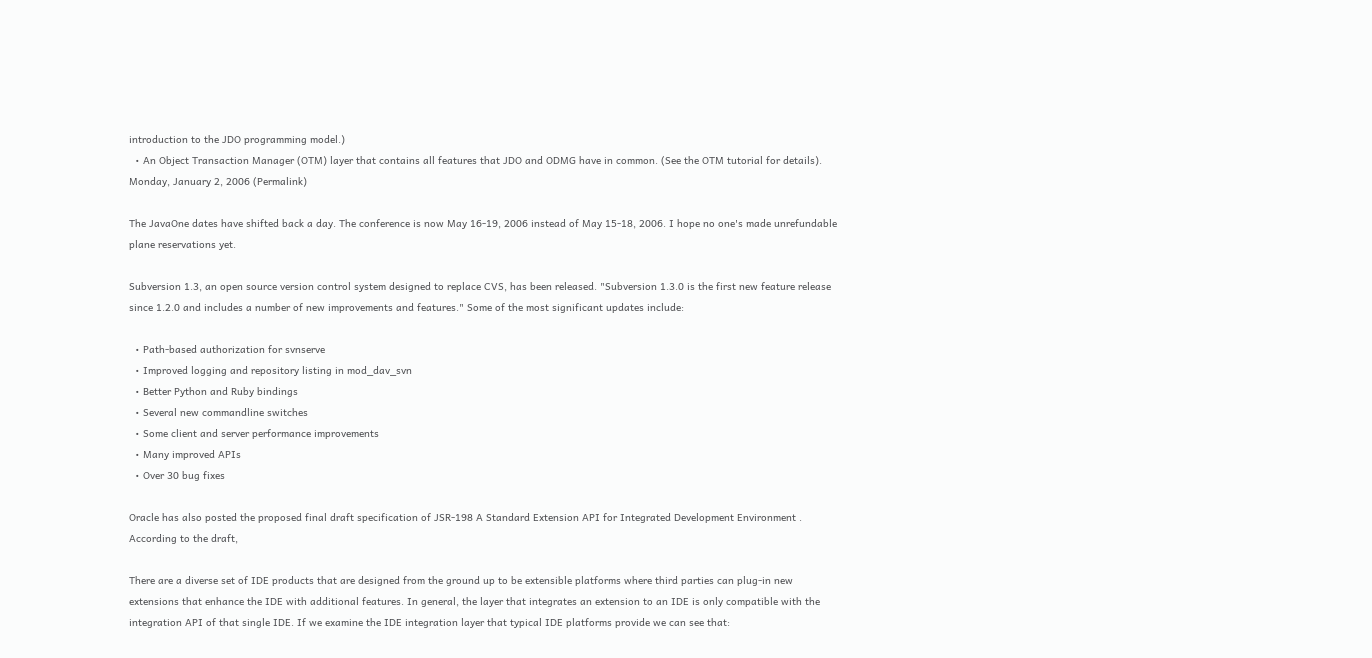introduction to the JDO programming model.)
  • An Object Transaction Manager (OTM) layer that contains all features that JDO and ODMG have in common. (See the OTM tutorial for details).
Monday, January 2, 2006 (Permalink)

The JavaOne dates have shifted back a day. The conference is now May 16-19, 2006 instead of May 15-18, 2006. I hope no one's made unrefundable plane reservations yet.

Subversion 1.3, an open source version control system designed to replace CVS, has been released. "Subversion 1.3.0 is the first new feature release since 1.2.0 and includes a number of new improvements and features." Some of the most significant updates include:

  • Path-based authorization for svnserve
  • Improved logging and repository listing in mod_dav_svn
  • Better Python and Ruby bindings
  • Several new commandline switches
  • Some client and server performance improvements
  • Many improved APIs
  • Over 30 bug fixes

Oracle has also posted the proposed final draft specification of JSR-198 A Standard Extension API for Integrated Development Environment . According to the draft,

There are a diverse set of IDE products that are designed from the ground up to be extensible platforms where third parties can plug-in new extensions that enhance the IDE with additional features. In general, the layer that integrates an extension to an IDE is only compatible with the integration API of that single IDE. If we examine the IDE integration layer that typical IDE platforms provide we can see that: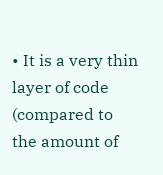• It is a very thin layer of code (compared to the amount of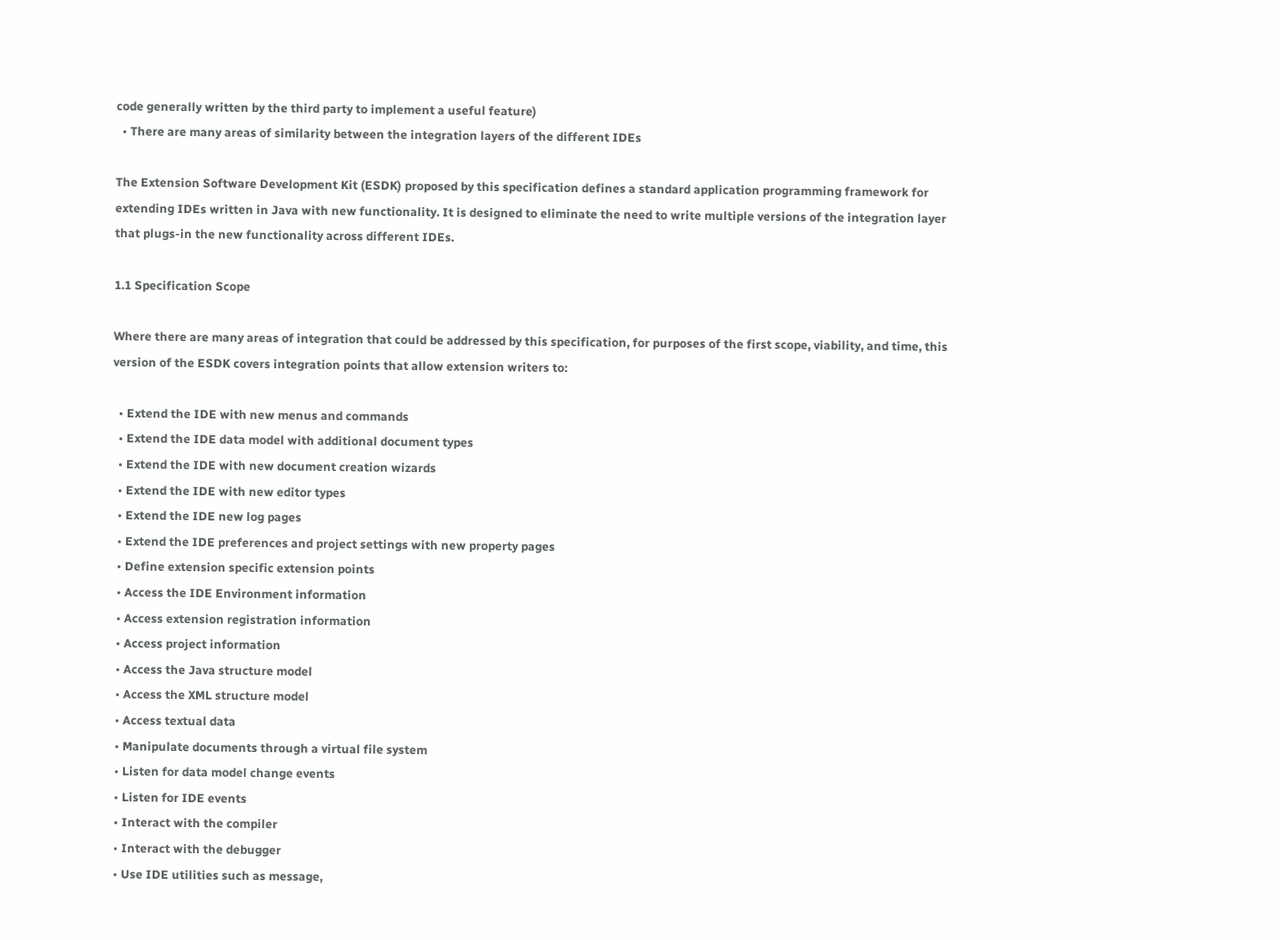code generally written by the third party to implement a useful feature)
  • There are many areas of similarity between the integration layers of the different IDEs

The Extension Software Development Kit (ESDK) proposed by this specification defines a standard application programming framework for extending IDEs written in Java with new functionality. It is designed to eliminate the need to write multiple versions of the integration layer that plugs-in the new functionality across different IDEs.

1.1 Specification Scope

Where there are many areas of integration that could be addressed by this specification, for purposes of the first scope, viability, and time, this version of the ESDK covers integration points that allow extension writers to:

  • Extend the IDE with new menus and commands
  • Extend the IDE data model with additional document types
  • Extend the IDE with new document creation wizards
  • Extend the IDE with new editor types
  • Extend the IDE new log pages
  • Extend the IDE preferences and project settings with new property pages
  • Define extension specific extension points
  • Access the IDE Environment information
  • Access extension registration information
  • Access project information
  • Access the Java structure model
  • Access the XML structure model
  • Access textual data
  • Manipulate documents through a virtual file system
  • Listen for data model change events
  • Listen for IDE events
  • Interact with the compiler
  • Interact with the debugger
  • Use IDE utilities such as message,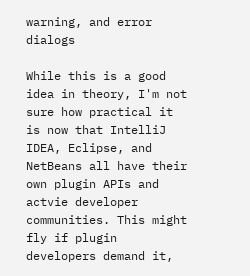warning, and error dialogs

While this is a good idea in theory, I'm not sure how practical it is now that IntelliJ IDEA, Eclipse, and NetBeans all have their own plugin APIs and actvie developer communities. This might fly if plugin developers demand it,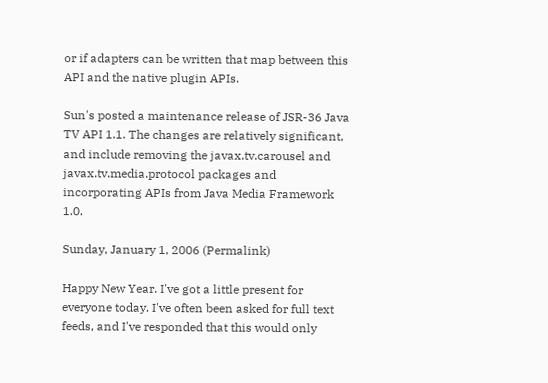or if adapters can be written that map between this API and the native plugin APIs.

Sun's posted a maintenance release of JSR-36 Java TV API 1.1. The changes are relatively significant, and include removing the javax.tv.carousel and javax.tv.media.protocol packages and incorporating APIs from Java Media Framework 1.0.

Sunday, January 1, 2006 (Permalink)

Happy New Year. I've got a little present for everyone today. I've often been asked for full text feeds, and I've responded that this would only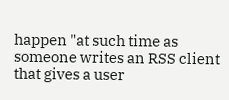happen "at such time as someone writes an RSS client that gives a user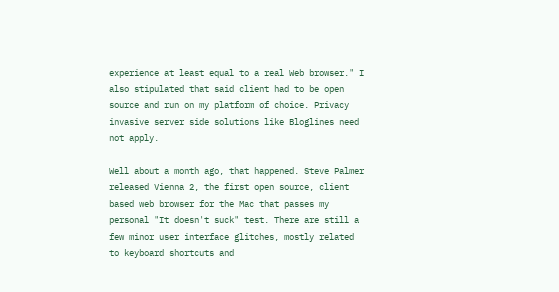experience at least equal to a real Web browser." I also stipulated that said client had to be open source and run on my platform of choice. Privacy invasive server side solutions like Bloglines need not apply.

Well about a month ago, that happened. Steve Palmer released Vienna 2, the first open source, client based web browser for the Mac that passes my personal "It doesn't suck" test. There are still a few minor user interface glitches, mostly related to keyboard shortcuts and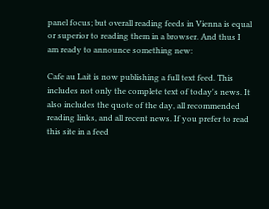panel focus; but overall reading feeds in Vienna is equal or superior to reading them in a browser. And thus I am ready to announce something new:

Cafe au Lait is now publishing a full text feed. This includes not only the complete text of today's news. It also includes the quote of the day, all recommended reading links, and all recent news. If you prefer to read this site in a feed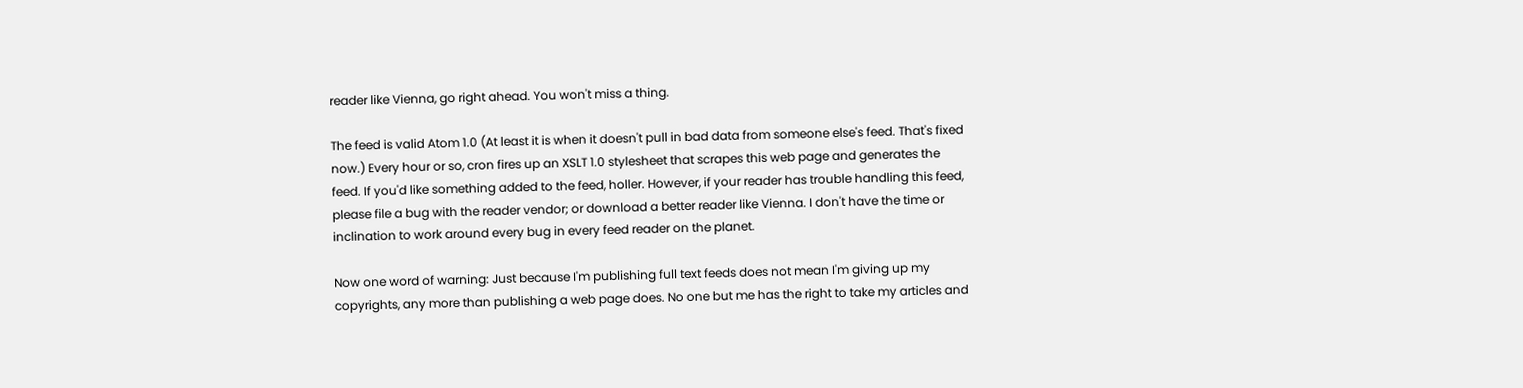reader like Vienna, go right ahead. You won't miss a thing.

The feed is valid Atom 1.0 (At least it is when it doesn't pull in bad data from someone else's feed. That's fixed now.) Every hour or so, cron fires up an XSLT 1.0 stylesheet that scrapes this web page and generates the feed. If you'd like something added to the feed, holler. However, if your reader has trouble handling this feed, please file a bug with the reader vendor; or download a better reader like Vienna. I don't have the time or inclination to work around every bug in every feed reader on the planet.

Now one word of warning: Just because I'm publishing full text feeds does not mean I'm giving up my copyrights, any more than publishing a web page does. No one but me has the right to take my articles and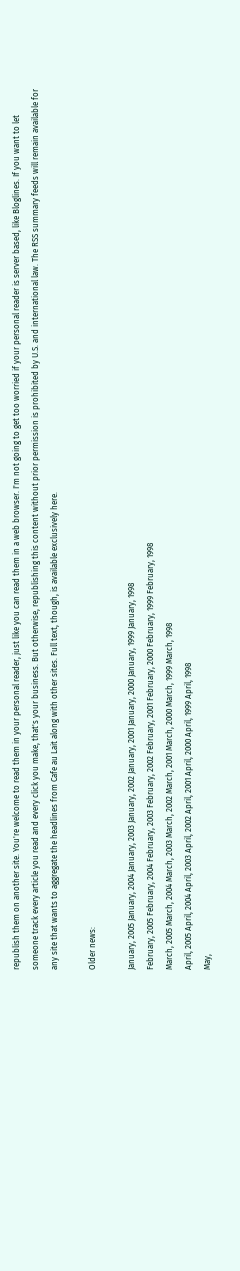republish them on another site. You're welcome to read them in your personal reader, just like you can read them in a web browser. I'm not going to get too worried if your personal reader is server based, like Bloglines. If you want to let someone track every article you read and every click you make, that's your business. But otherwise, republishing this content without prior permission is prohibited by U.S. and international law. The RSS summary feeds will remain available for any site that wants to aggregate the headlines from Cafe au Lait along with other sites. Full text, though, is available exclusively here.

Older news:

January, 2005 January, 2004 January, 2003 January, 2002 January, 2001 January, 2000 January, 1999 January, 1998
February, 2005 February, 2004 February, 2003 February, 2002 February, 2001 February, 2000 February, 1999 February, 1998
March, 2005 March, 2004 March, 2003 March, 2002 March, 2001 March, 2000 March, 1999 March, 1998
April, 2005 April, 2004 April, 2003 April, 2002 April, 2001 April, 2000 April, 1999 April, 1998
May,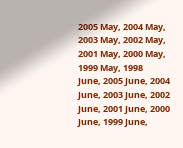2005 May, 2004 May, 2003 May, 2002 May, 2001 May, 2000 May, 1999 May, 1998
June, 2005 June, 2004 June, 2003 June, 2002 June, 2001 June, 2000 June, 1999 June,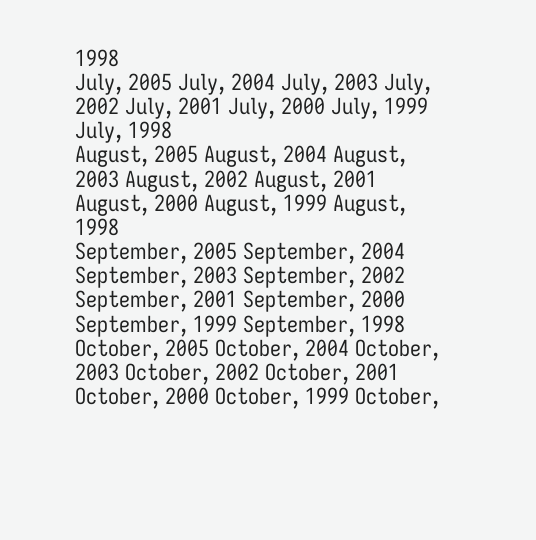1998
July, 2005 July, 2004 July, 2003 July, 2002 July, 2001 July, 2000 July, 1999 July, 1998
August, 2005 August, 2004 August, 2003 August, 2002 August, 2001 August, 2000 August, 1999 August, 1998
September, 2005 September, 2004 September, 2003 September, 2002 September, 2001 September, 2000 September, 1999 September, 1998
October, 2005 October, 2004 October, 2003 October, 2002 October, 2001 October, 2000 October, 1999 October,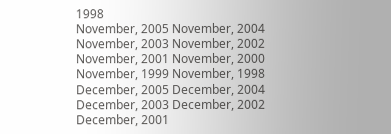1998
November, 2005 November, 2004 November, 2003 November, 2002 November, 2001 November, 2000 November, 1999 November, 1998
December, 2005 December, 2004 December, 2003 December, 2002 December, 2001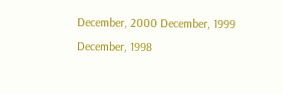December, 2000 December, 1999 December, 1998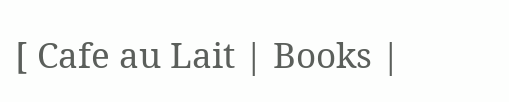[ Cafe au Lait | Books |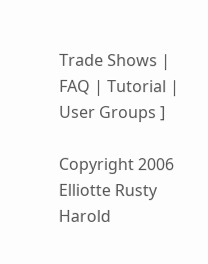Trade Shows | FAQ | Tutorial | User Groups ]

Copyright 2006 Elliotte Rusty Harold